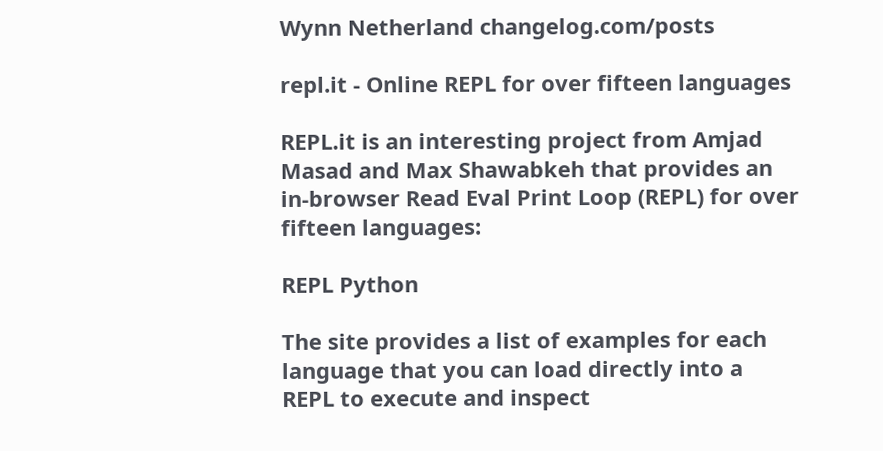Wynn Netherland changelog.com/posts

repl.it - Online REPL for over fifteen languages

REPL.it is an interesting project from Amjad Masad and Max Shawabkeh that provides an in-browser Read Eval Print Loop (REPL) for over fifteen languages:

REPL Python

The site provides a list of examples for each language that you can load directly into a REPL to execute and inspect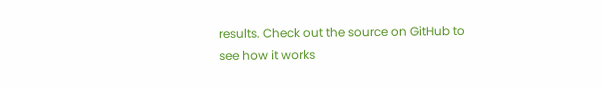results. Check out the source on GitHub to see how it works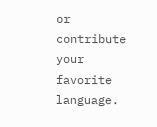or contribute your favorite language.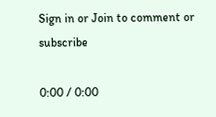Sign in or Join to comment or subscribe

0:00 / 0:00